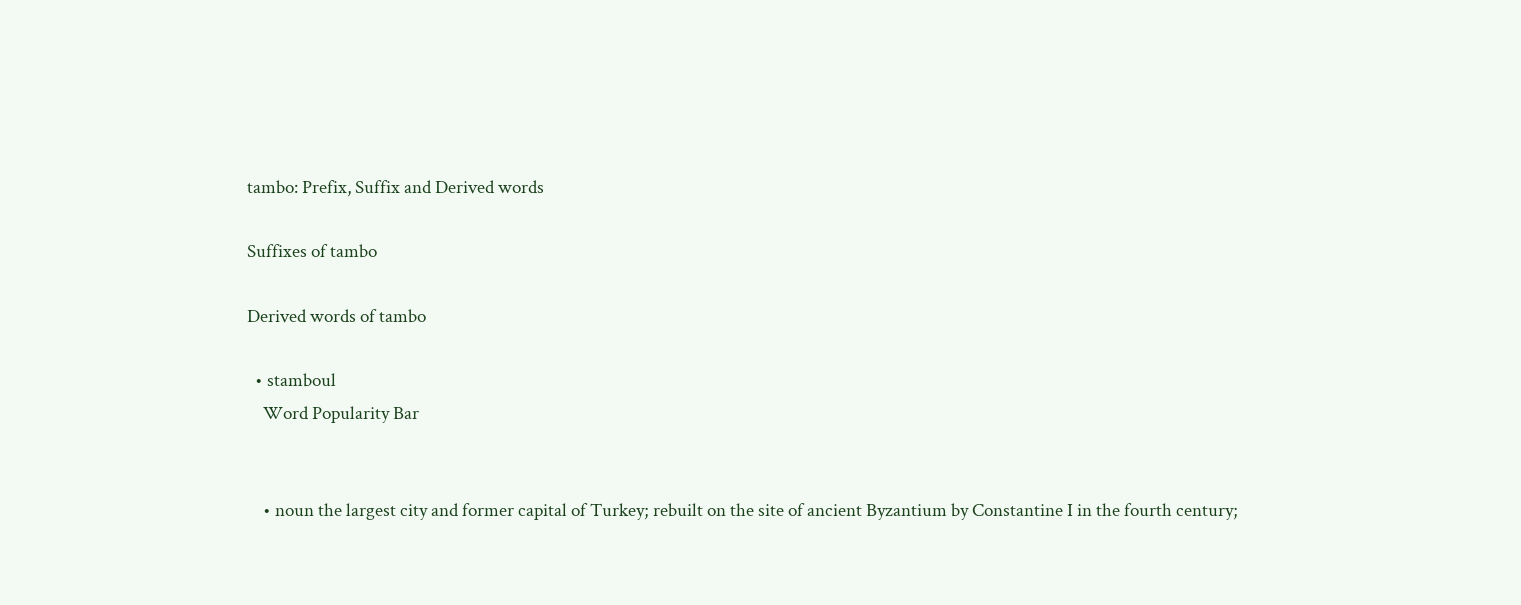tambo: Prefix, Suffix and Derived words

Suffixes of tambo

Derived words of tambo

  • stamboul
    Word Popularity Bar


    • noun the largest city and former capital of Turkey; rebuilt on the site of ancient Byzantium by Constantine I in the fourth century;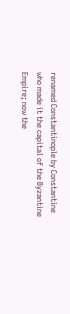renamed Constantinople by Constantine who made it the capital of the Byzantine Empire; now the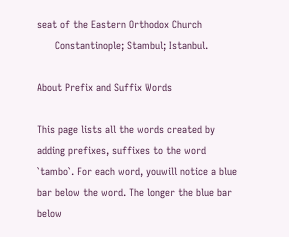seat of the Eastern Orthodox Church
      Constantinople; Stambul; Istanbul.

About Prefix and Suffix Words

This page lists all the words created by adding prefixes, suffixes to the word `tambo`. For each word, youwill notice a blue bar below the word. The longer the blue bar below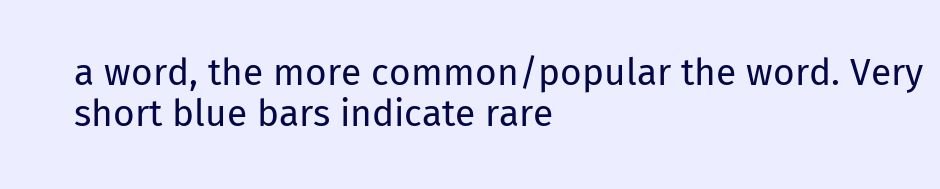a word, the more common/popular the word. Very short blue bars indicate rare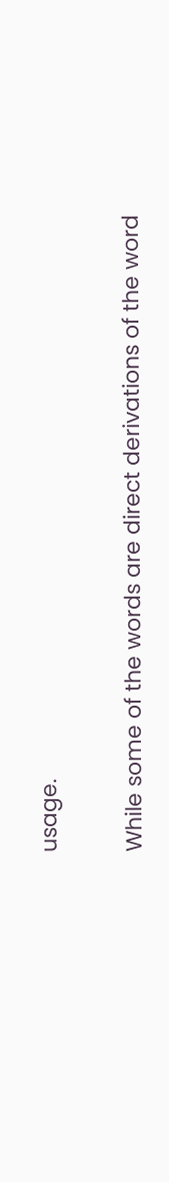usage.

While some of the words are direct derivations of the word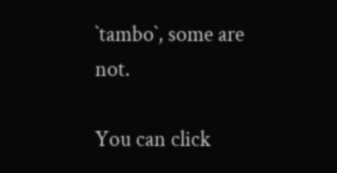`tambo`, some are not.

You can click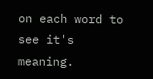on each word to see it's meaning.